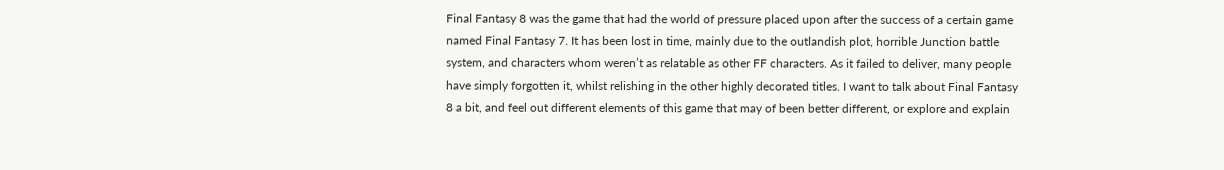Final Fantasy 8 was the game that had the world of pressure placed upon after the success of a certain game named Final Fantasy 7. It has been lost in time, mainly due to the outlandish plot, horrible Junction battle system, and characters whom weren’t as relatable as other FF characters. As it failed to deliver, many people have simply forgotten it, whilst relishing in the other highly decorated titles. I want to talk about Final Fantasy 8 a bit, and feel out different elements of this game that may of been better different, or explore and explain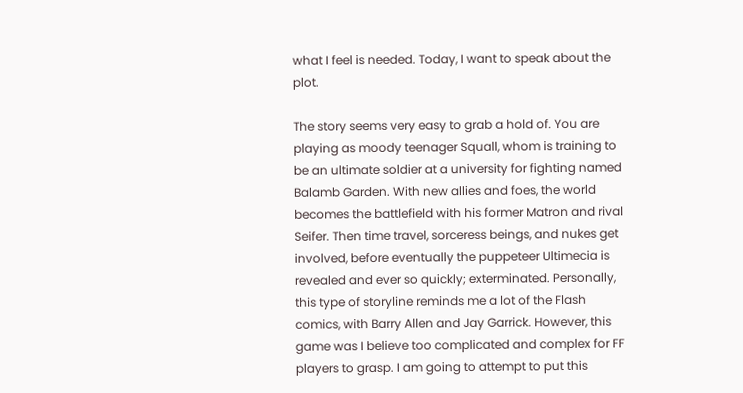what I feel is needed. Today, I want to speak about the plot.

The story seems very easy to grab a hold of. You are playing as moody teenager Squall, whom is training to be an ultimate soldier at a university for fighting named Balamb Garden. With new allies and foes, the world becomes the battlefield with his former Matron and rival Seifer. Then time travel, sorceress beings, and nukes get involved, before eventually the puppeteer Ultimecia is revealed and ever so quickly; exterminated. Personally, this type of storyline reminds me a lot of the Flash comics, with Barry Allen and Jay Garrick. However, this game was I believe too complicated and complex for FF players to grasp. I am going to attempt to put this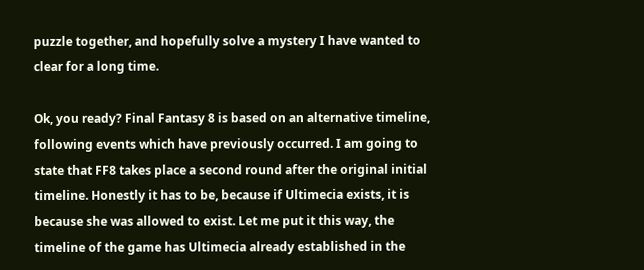puzzle together, and hopefully solve a mystery I have wanted to clear for a long time.

Ok, you ready? Final Fantasy 8 is based on an alternative timeline, following events which have previously occurred. I am going to state that FF8 takes place a second round after the original initial timeline. Honestly it has to be, because if Ultimecia exists, it is because she was allowed to exist. Let me put it this way, the timeline of the game has Ultimecia already established in the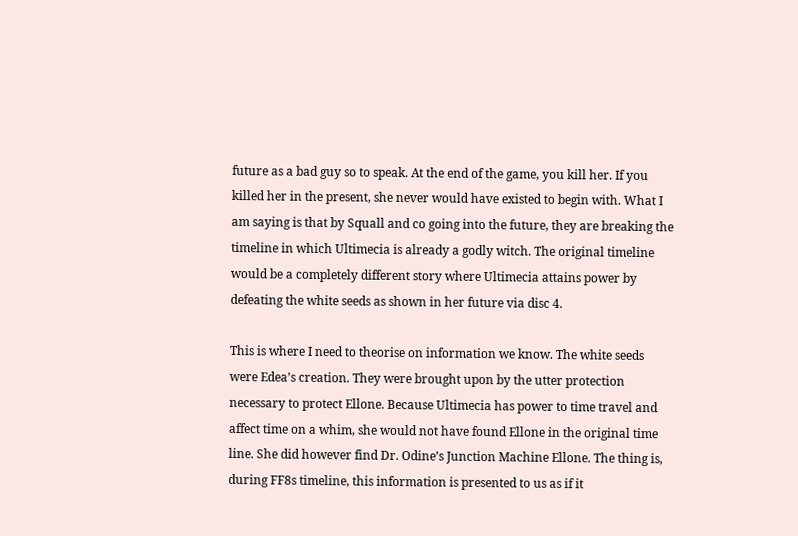future as a bad guy so to speak. At the end of the game, you kill her. If you killed her in the present, she never would have existed to begin with. What I am saying is that by Squall and co going into the future, they are breaking the timeline in which Ultimecia is already a godly witch. The original timeline would be a completely different story where Ultimecia attains power by defeating the white seeds as shown in her future via disc 4.

This is where I need to theorise on information we know. The white seeds were Edea’s creation. They were brought upon by the utter protection necessary to protect Ellone. Because Ultimecia has power to time travel and affect time on a whim, she would not have found Ellone in the original time line. She did however find Dr. Odine’s Junction Machine Ellone. The thing is, during FF8s timeline, this information is presented to us as if it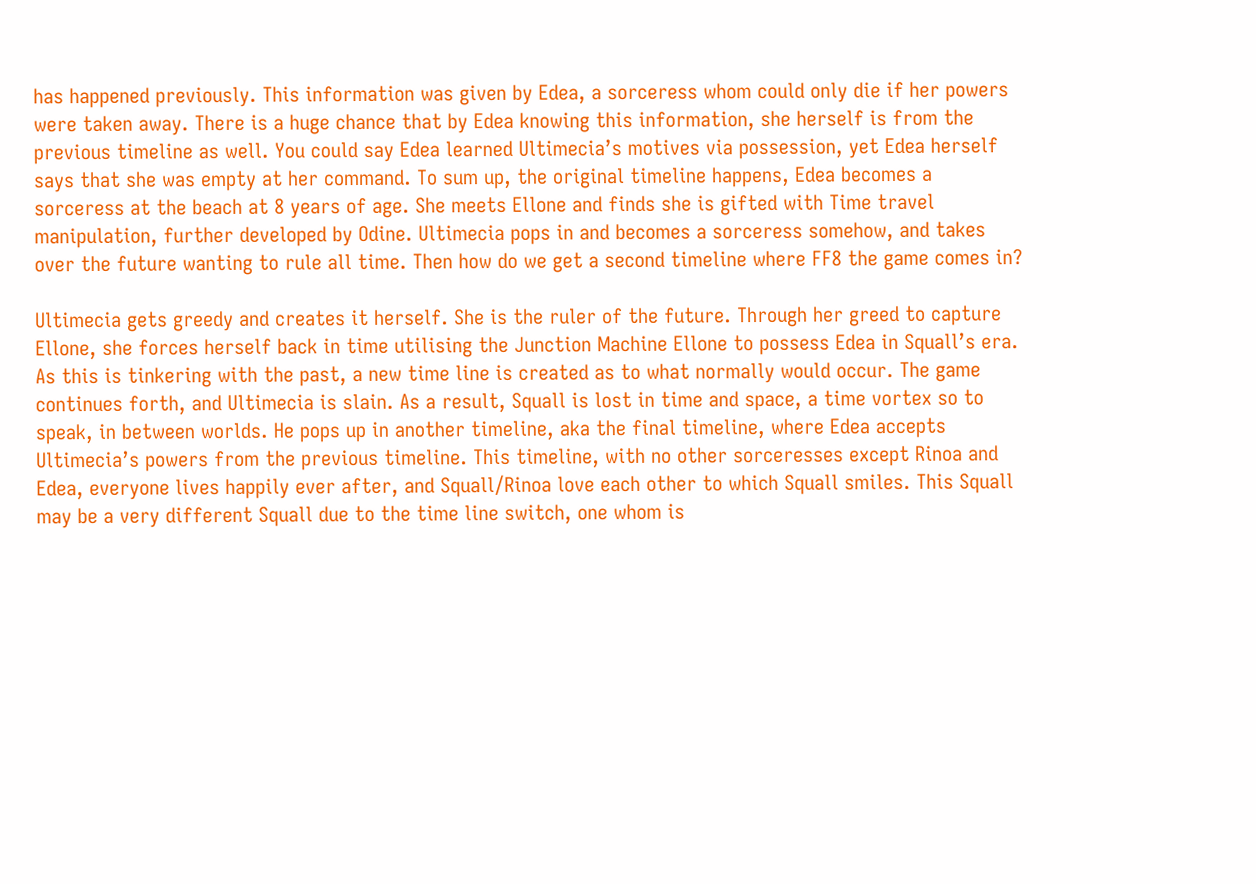has happened previously. This information was given by Edea, a sorceress whom could only die if her powers were taken away. There is a huge chance that by Edea knowing this information, she herself is from the previous timeline as well. You could say Edea learned Ultimecia’s motives via possession, yet Edea herself says that she was empty at her command. To sum up, the original timeline happens, Edea becomes a sorceress at the beach at 8 years of age. She meets Ellone and finds she is gifted with Time travel manipulation, further developed by Odine. Ultimecia pops in and becomes a sorceress somehow, and takes over the future wanting to rule all time. Then how do we get a second timeline where FF8 the game comes in?

Ultimecia gets greedy and creates it herself. She is the ruler of the future. Through her greed to capture Ellone, she forces herself back in time utilising the Junction Machine Ellone to possess Edea in Squall’s era. As this is tinkering with the past, a new time line is created as to what normally would occur. The game continues forth, and Ultimecia is slain. As a result, Squall is lost in time and space, a time vortex so to speak, in between worlds. He pops up in another timeline, aka the final timeline, where Edea accepts Ultimecia’s powers from the previous timeline. This timeline, with no other sorceresses except Rinoa and Edea, everyone lives happily ever after, and Squall/Rinoa love each other to which Squall smiles. This Squall may be a very different Squall due to the time line switch, one whom is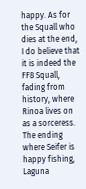happy. As for the Squall who dies at the end, I do believe that it is indeed the FF8 Squall, fading from history, where Rinoa lives on as a sorceress. The ending where Seifer is happy fishing, Laguna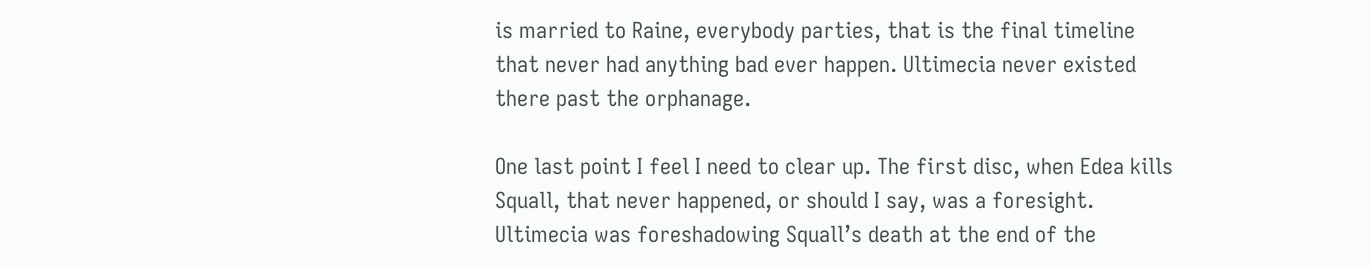is married to Raine, everybody parties, that is the final timeline that never had anything bad ever happen. Ultimecia never existed there past the orphanage.

One last point I feel I need to clear up. The first disc, when Edea kills Squall, that never happened, or should I say, was a foresight. Ultimecia was foreshadowing Squall’s death at the end of the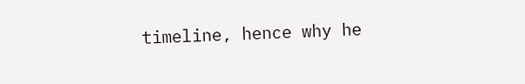timeline, hence why he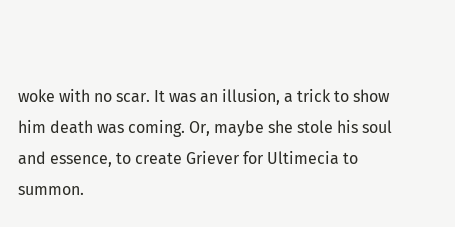woke with no scar. It was an illusion, a trick to show him death was coming. Or, maybe she stole his soul and essence, to create Griever for Ultimecia to summon.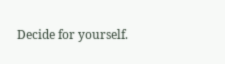Decide for yourself.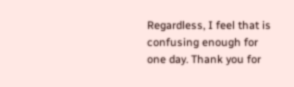Regardless, I feel that is confusing enough for one day. Thank you for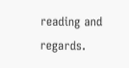reading and regards.